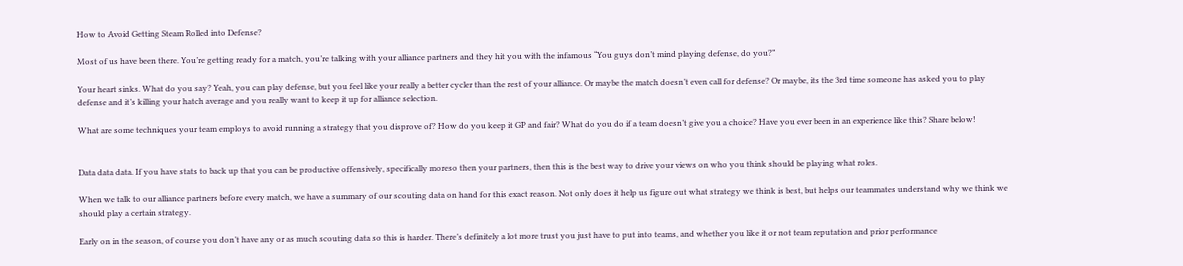How to Avoid Getting Steam Rolled into Defense?

Most of us have been there. You’re getting ready for a match, you’re talking with your alliance partners and they hit you with the infamous “You guys don’t mind playing defense, do you?”

Your heart sinks. What do you say? Yeah, you can play defense, but you feel like your really a better cycler than the rest of your alliance. Or maybe the match doesn’t even call for defense? Or maybe, its the 3rd time someone has asked you to play defense and it’s killing your hatch average and you really want to keep it up for alliance selection.

What are some techniques your team employs to avoid running a strategy that you disprove of? How do you keep it GP and fair? What do you do if a team doesn’t give you a choice? Have you ever been in an experience like this? Share below!


Data data data. If you have stats to back up that you can be productive offensively, specifically moreso then your partners, then this is the best way to drive your views on who you think should be playing what roles.

When we talk to our alliance partners before every match, we have a summary of our scouting data on hand for this exact reason. Not only does it help us figure out what strategy we think is best, but helps our teammates understand why we think we should play a certain strategy.

Early on in the season, of course you don’t have any or as much scouting data so this is harder. There’s definitely a lot more trust you just have to put into teams, and whether you like it or not team reputation and prior performance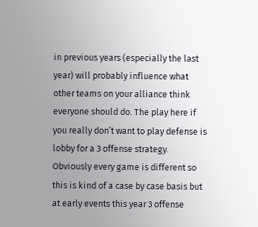in previous years (especially the last year) will probably influence what other teams on your alliance think everyone should do. The play here if you really don’t want to play defense is lobby for a 3 offense strategy. Obviously every game is different so this is kind of a case by case basis but at early events this year 3 offense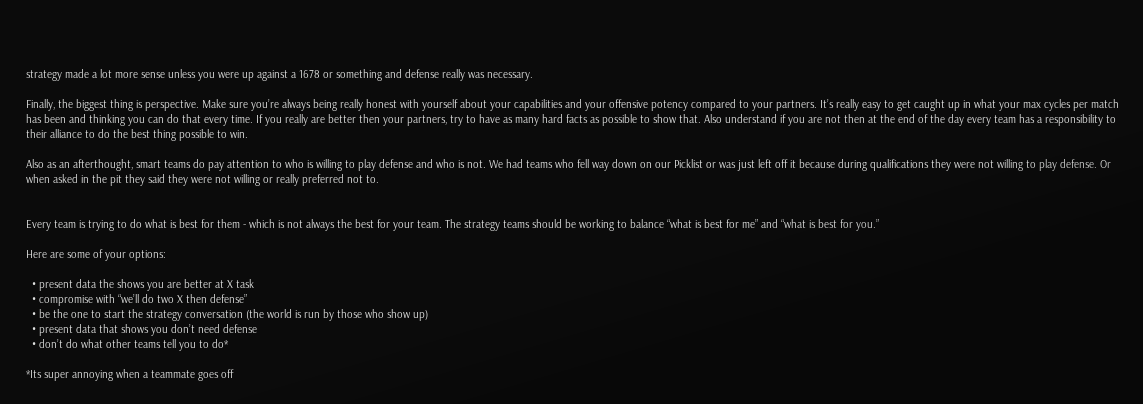strategy made a lot more sense unless you were up against a 1678 or something and defense really was necessary.

Finally, the biggest thing is perspective. Make sure you’re always being really honest with yourself about your capabilities and your offensive potency compared to your partners. It’s really easy to get caught up in what your max cycles per match has been and thinking you can do that every time. If you really are better then your partners, try to have as many hard facts as possible to show that. Also understand if you are not then at the end of the day every team has a responsibility to their alliance to do the best thing possible to win.

Also as an afterthought, smart teams do pay attention to who is willing to play defense and who is not. We had teams who fell way down on our Picklist or was just left off it because during qualifications they were not willing to play defense. Or when asked in the pit they said they were not willing or really preferred not to.


Every team is trying to do what is best for them - which is not always the best for your team. The strategy teams should be working to balance “what is best for me” and “what is best for you.”

Here are some of your options:

  • present data the shows you are better at X task
  • compromise with “we’ll do two X then defense”
  • be the one to start the strategy conversation (the world is run by those who show up)
  • present data that shows you don’t need defense
  • don’t do what other teams tell you to do*

*Its super annoying when a teammate goes off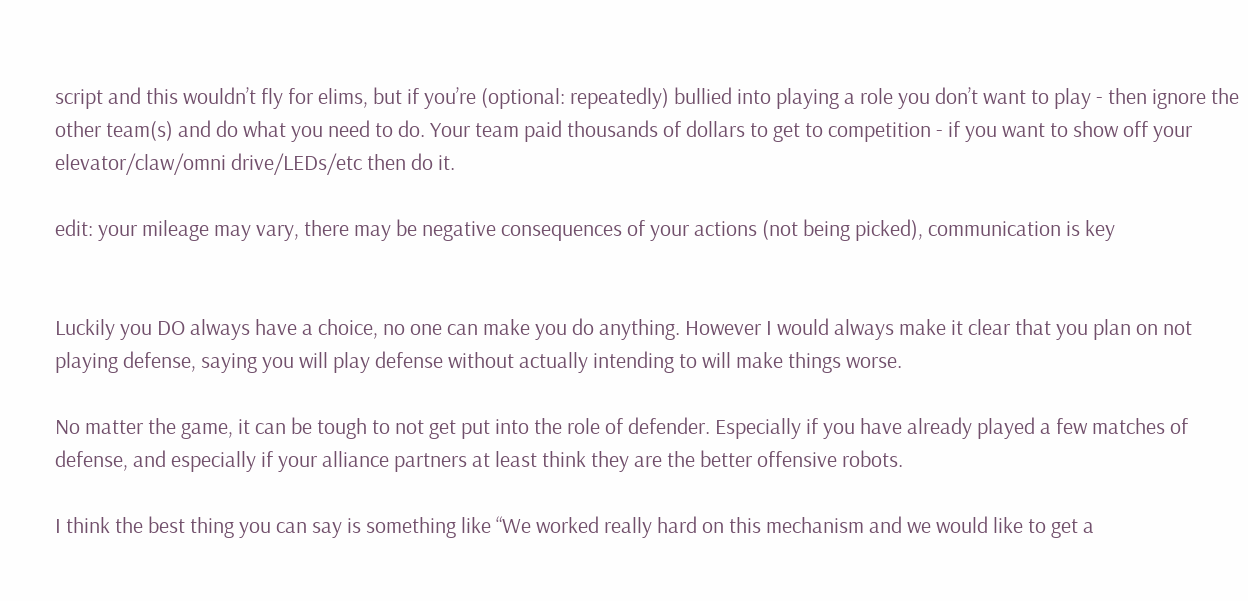script and this wouldn’t fly for elims, but if you’re (optional: repeatedly) bullied into playing a role you don’t want to play - then ignore the other team(s) and do what you need to do. Your team paid thousands of dollars to get to competition - if you want to show off your elevator/claw/omni drive/LEDs/etc then do it.

edit: your mileage may vary, there may be negative consequences of your actions (not being picked), communication is key


Luckily you DO always have a choice, no one can make you do anything. However I would always make it clear that you plan on not playing defense, saying you will play defense without actually intending to will make things worse.

No matter the game, it can be tough to not get put into the role of defender. Especially if you have already played a few matches of defense, and especially if your alliance partners at least think they are the better offensive robots.

I think the best thing you can say is something like “We worked really hard on this mechanism and we would like to get a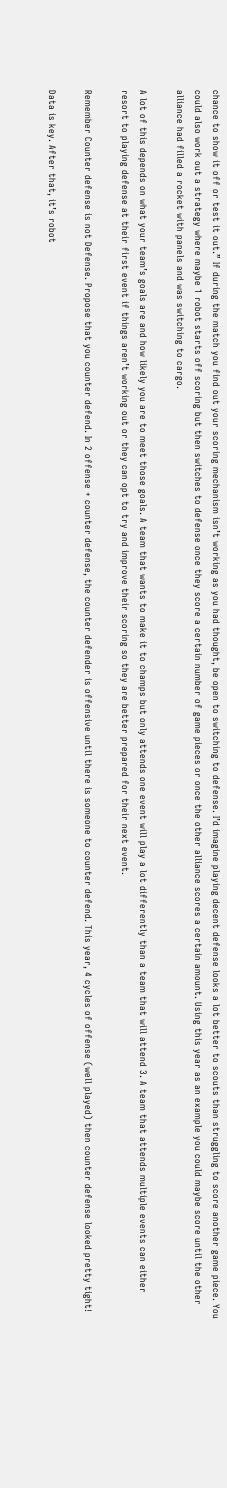chance to show it off or test it out.” If during the match you find out your scoring mechanism isn’t working as you had thought, be open to switching to defense. I’d imagine playing decent defense looks a lot better to scouts than struggling to score another game piece. You could also work out a strategy where maybe 1 robot starts off scoring but then switches to defense once they score a certain number of game pieces or once the other alliance scores a certain amount. Using this year as an example you could maybe score until the other alliance had filled a rocket with panels and was switching to cargo.

A lot of this depends on what your team’s goals are and how likely you are to meet those goals. A team that wants to make it to champs but only attends one event will play a lot differently than a team that will attend 3. A team that attends multiple events can either resort to playing defense at their first event if things aren’t working out or they can opt to try and improve their scoring so they are better prepared for their next event.

Remember Counter defense is not Defense. Propose that you counter defend. In 2 offense + counter defense, the counter defender is offensive until there is someone to counter defend. This year, 4 cycles of offense (well played) then counter defense looked pretty tight!

Data is key. After that, it’s robot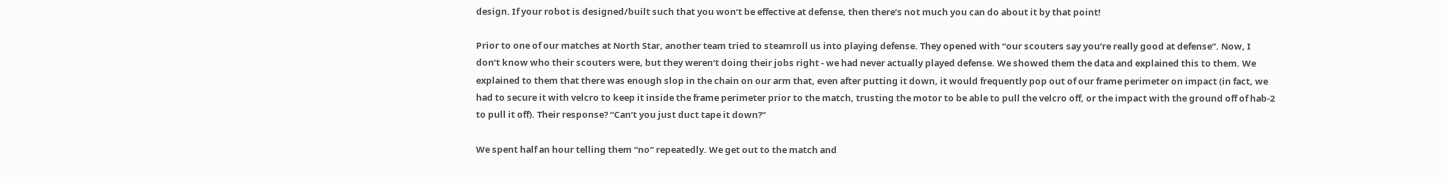design. If your robot is designed/built such that you won’t be effective at defense, then there’s not much you can do about it by that point!

Prior to one of our matches at North Star, another team tried to steamroll us into playing defense. They opened with “our scouters say you’re really good at defense”. Now, I don’t know who their scouters were, but they weren’t doing their jobs right - we had never actually played defense. We showed them the data and explained this to them. We explained to them that there was enough slop in the chain on our arm that, even after putting it down, it would frequently pop out of our frame perimeter on impact (in fact, we had to secure it with velcro to keep it inside the frame perimeter prior to the match, trusting the motor to be able to pull the velcro off, or the impact with the ground off of hab-2 to pull it off). Their response? “Can’t you just duct tape it down?”

We spent half an hour telling them “no” repeatedly. We get out to the match and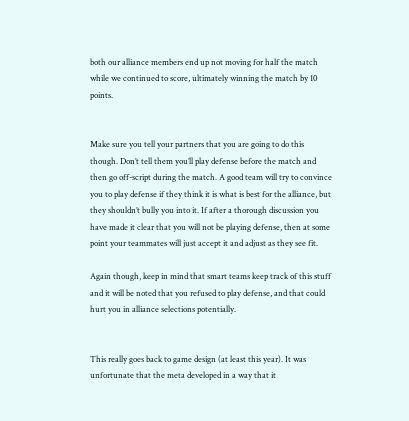both our alliance members end up not moving for half the match while we continued to score, ultimately winning the match by 10 points.


Make sure you tell your partners that you are going to do this though. Don’t tell them you’ll play defense before the match and then go off-script during the match. A good team will try to convince you to play defense if they think it is what is best for the alliance, but they shouldn’t bully you into it. If after a thorough discussion you have made it clear that you will not be playing defense, then at some point your teammates will just accept it and adjust as they see fit.

Again though, keep in mind that smart teams keep track of this stuff and it will be noted that you refused to play defense, and that could hurt you in alliance selections potentially.


This really goes back to game design (at least this year). It was unfortunate that the meta developed in a way that it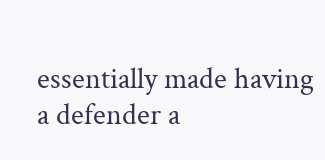essentially made having a defender a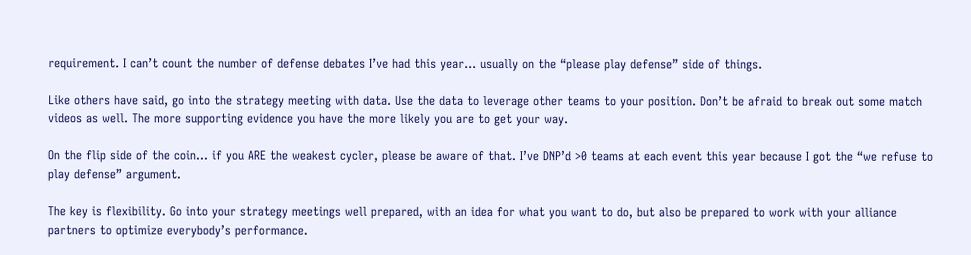requirement. I can’t count the number of defense debates I’ve had this year… usually on the “please play defense” side of things.

Like others have said, go into the strategy meeting with data. Use the data to leverage other teams to your position. Don’t be afraid to break out some match videos as well. The more supporting evidence you have the more likely you are to get your way.

On the flip side of the coin… if you ARE the weakest cycler, please be aware of that. I’ve DNP’d >0 teams at each event this year because I got the “we refuse to play defense” argument.

The key is flexibility. Go into your strategy meetings well prepared, with an idea for what you want to do, but also be prepared to work with your alliance partners to optimize everybody’s performance.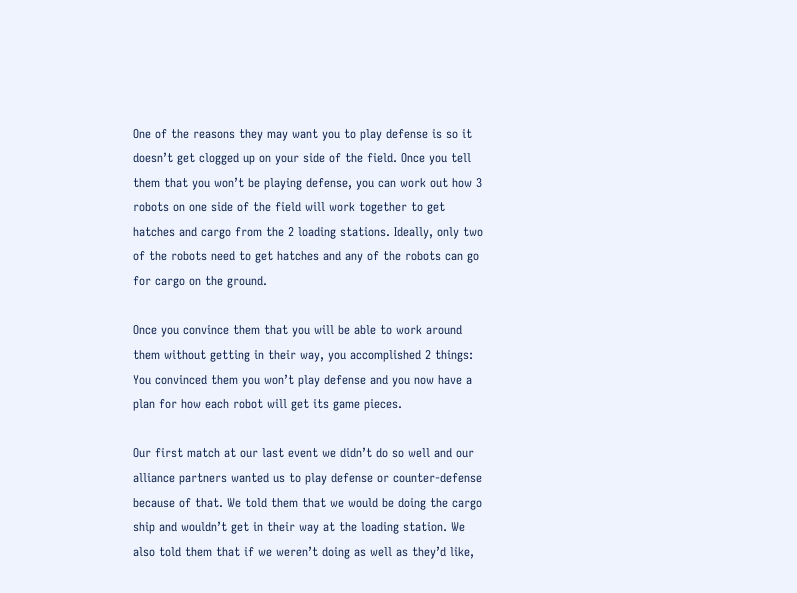One of the reasons they may want you to play defense is so it doesn’t get clogged up on your side of the field. Once you tell them that you won’t be playing defense, you can work out how 3 robots on one side of the field will work together to get hatches and cargo from the 2 loading stations. Ideally, only two of the robots need to get hatches and any of the robots can go for cargo on the ground.

Once you convince them that you will be able to work around them without getting in their way, you accomplished 2 things: You convinced them you won’t play defense and you now have a plan for how each robot will get its game pieces.

Our first match at our last event we didn’t do so well and our alliance partners wanted us to play defense or counter-defense because of that. We told them that we would be doing the cargo ship and wouldn’t get in their way at the loading station. We also told them that if we weren’t doing as well as they’d like,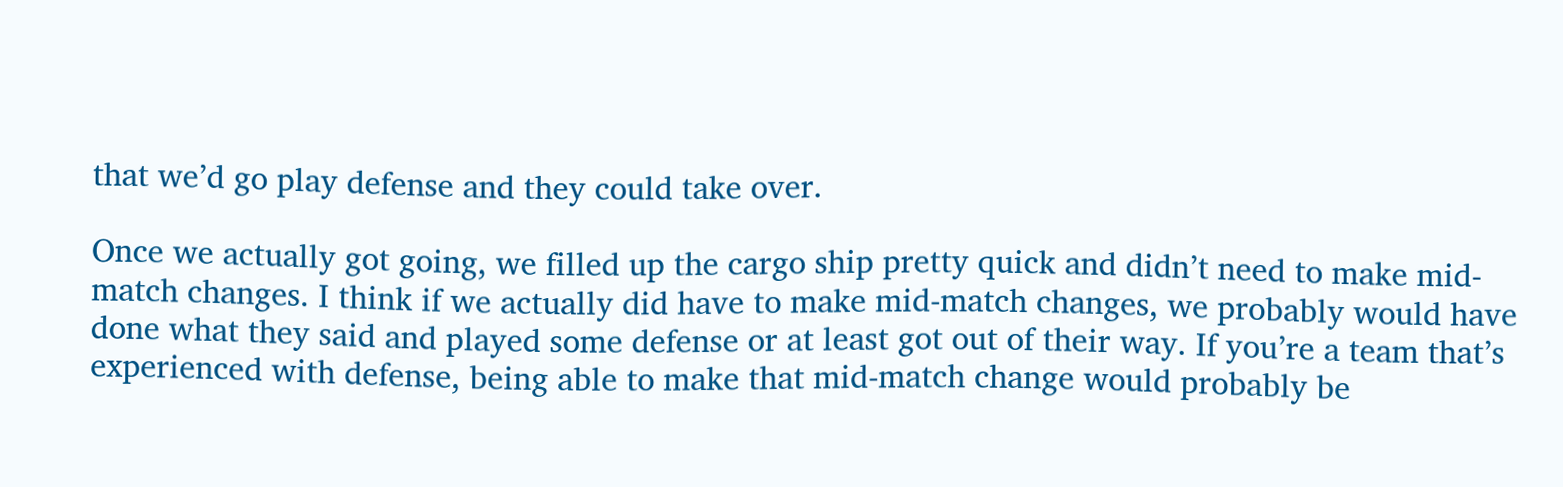that we’d go play defense and they could take over.

Once we actually got going, we filled up the cargo ship pretty quick and didn’t need to make mid-match changes. I think if we actually did have to make mid-match changes, we probably would have done what they said and played some defense or at least got out of their way. If you’re a team that’s experienced with defense, being able to make that mid-match change would probably be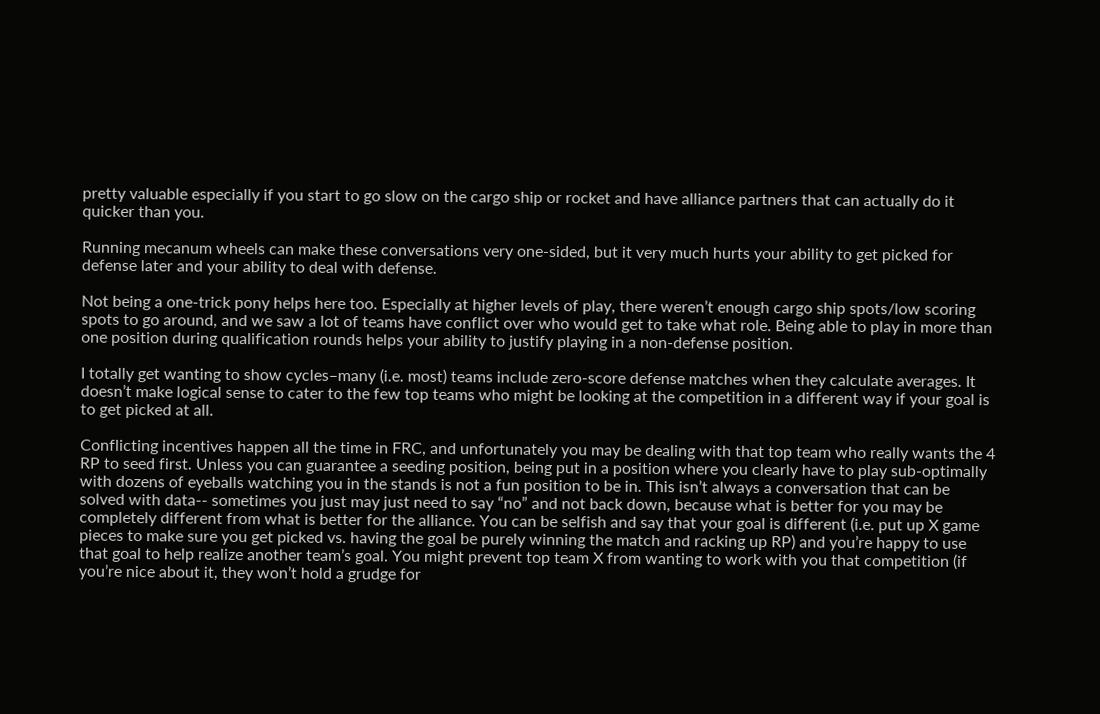pretty valuable especially if you start to go slow on the cargo ship or rocket and have alliance partners that can actually do it quicker than you.

Running mecanum wheels can make these conversations very one-sided, but it very much hurts your ability to get picked for defense later and your ability to deal with defense.

Not being a one-trick pony helps here too. Especially at higher levels of play, there weren’t enough cargo ship spots/low scoring spots to go around, and we saw a lot of teams have conflict over who would get to take what role. Being able to play in more than one position during qualification rounds helps your ability to justify playing in a non-defense position.

I totally get wanting to show cycles–many (i.e. most) teams include zero-score defense matches when they calculate averages. It doesn’t make logical sense to cater to the few top teams who might be looking at the competition in a different way if your goal is to get picked at all.

Conflicting incentives happen all the time in FRC, and unfortunately you may be dealing with that top team who really wants the 4 RP to seed first. Unless you can guarantee a seeding position, being put in a position where you clearly have to play sub-optimally with dozens of eyeballs watching you in the stands is not a fun position to be in. This isn’t always a conversation that can be solved with data-- sometimes you just may just need to say “no” and not back down, because what is better for you may be completely different from what is better for the alliance. You can be selfish and say that your goal is different (i.e. put up X game pieces to make sure you get picked vs. having the goal be purely winning the match and racking up RP) and you’re happy to use that goal to help realize another team’s goal. You might prevent top team X from wanting to work with you that competition (if you’re nice about it, they won’t hold a grudge for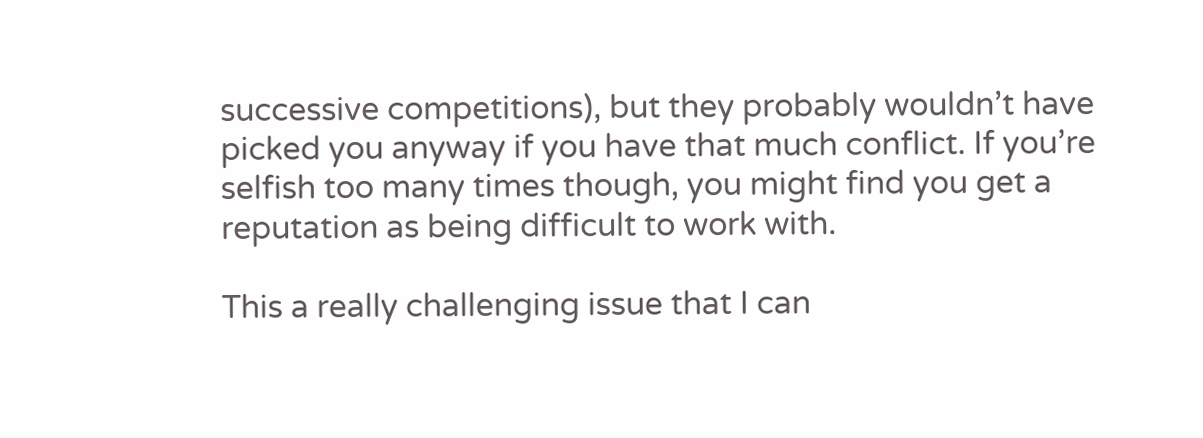successive competitions), but they probably wouldn’t have picked you anyway if you have that much conflict. If you’re selfish too many times though, you might find you get a reputation as being difficult to work with.

This a really challenging issue that I can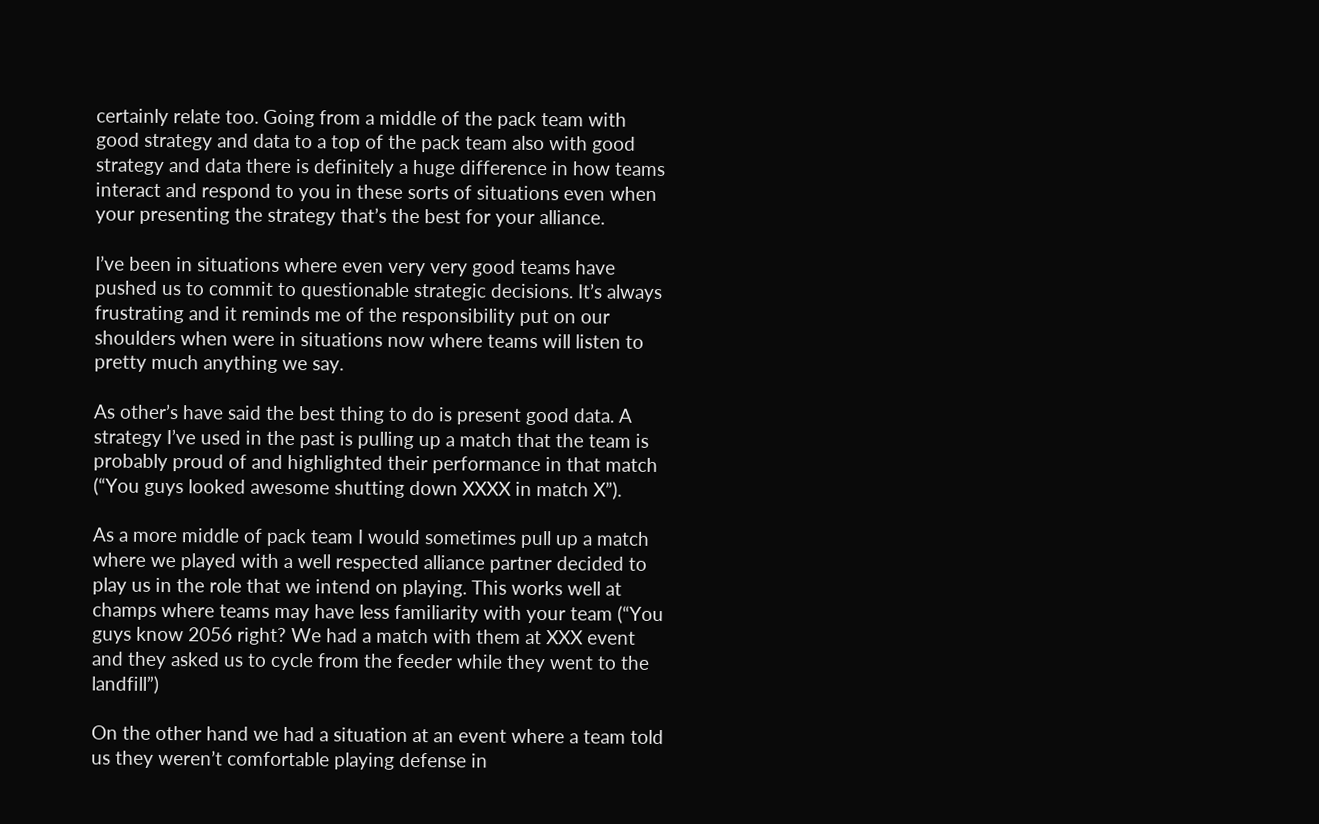certainly relate too. Going from a middle of the pack team with good strategy and data to a top of the pack team also with good strategy and data there is definitely a huge difference in how teams interact and respond to you in these sorts of situations even when your presenting the strategy that’s the best for your alliance.

I’ve been in situations where even very very good teams have pushed us to commit to questionable strategic decisions. It’s always frustrating and it reminds me of the responsibility put on our shoulders when were in situations now where teams will listen to pretty much anything we say.

As other’s have said the best thing to do is present good data. A strategy I’ve used in the past is pulling up a match that the team is probably proud of and highlighted their performance in that match (“You guys looked awesome shutting down XXXX in match X”).

As a more middle of pack team I would sometimes pull up a match where we played with a well respected alliance partner decided to play us in the role that we intend on playing. This works well at champs where teams may have less familiarity with your team (“You guys know 2056 right? We had a match with them at XXX event and they asked us to cycle from the feeder while they went to the landfill”)

On the other hand we had a situation at an event where a team told us they weren’t comfortable playing defense in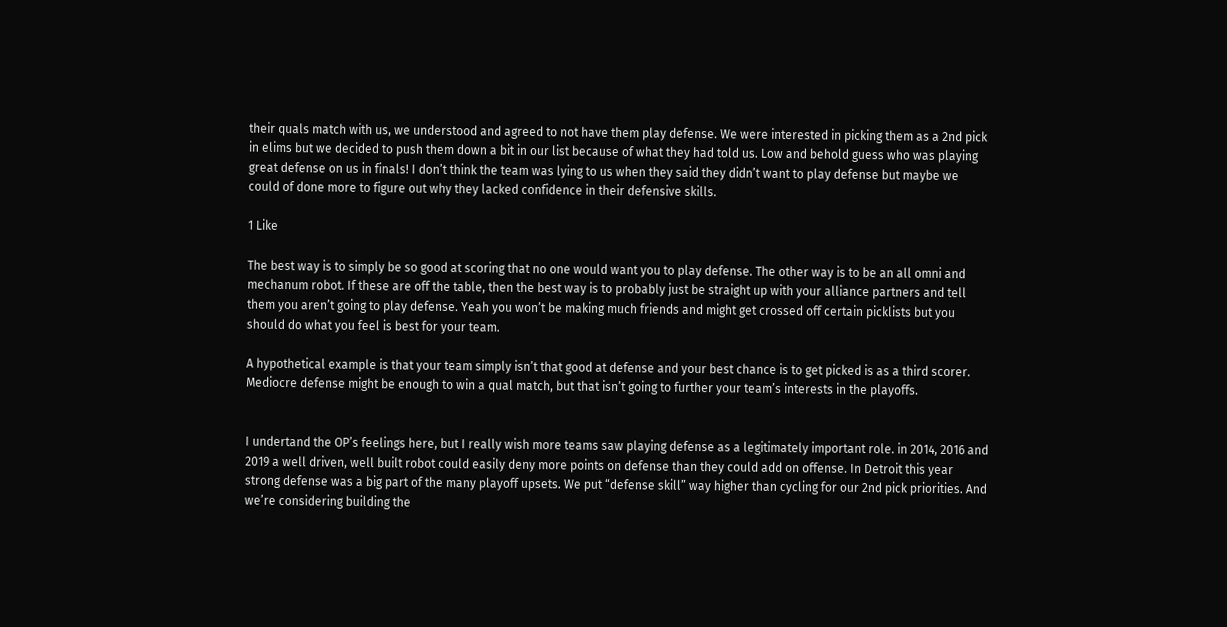their quals match with us, we understood and agreed to not have them play defense. We were interested in picking them as a 2nd pick in elims but we decided to push them down a bit in our list because of what they had told us. Low and behold guess who was playing great defense on us in finals! I don’t think the team was lying to us when they said they didn’t want to play defense but maybe we could of done more to figure out why they lacked confidence in their defensive skills.

1 Like

The best way is to simply be so good at scoring that no one would want you to play defense. The other way is to be an all omni and mechanum robot. If these are off the table, then the best way is to probably just be straight up with your alliance partners and tell them you aren’t going to play defense. Yeah you won’t be making much friends and might get crossed off certain picklists but you should do what you feel is best for your team.

A hypothetical example is that your team simply isn’t that good at defense and your best chance is to get picked is as a third scorer. Mediocre defense might be enough to win a qual match, but that isn’t going to further your team’s interests in the playoffs.


I undertand the OP’s feelings here, but I really wish more teams saw playing defense as a legitimately important role. in 2014, 2016 and 2019 a well driven, well built robot could easily deny more points on defense than they could add on offense. In Detroit this year strong defense was a big part of the many playoff upsets. We put “defense skill” way higher than cycling for our 2nd pick priorities. And we’re considering building the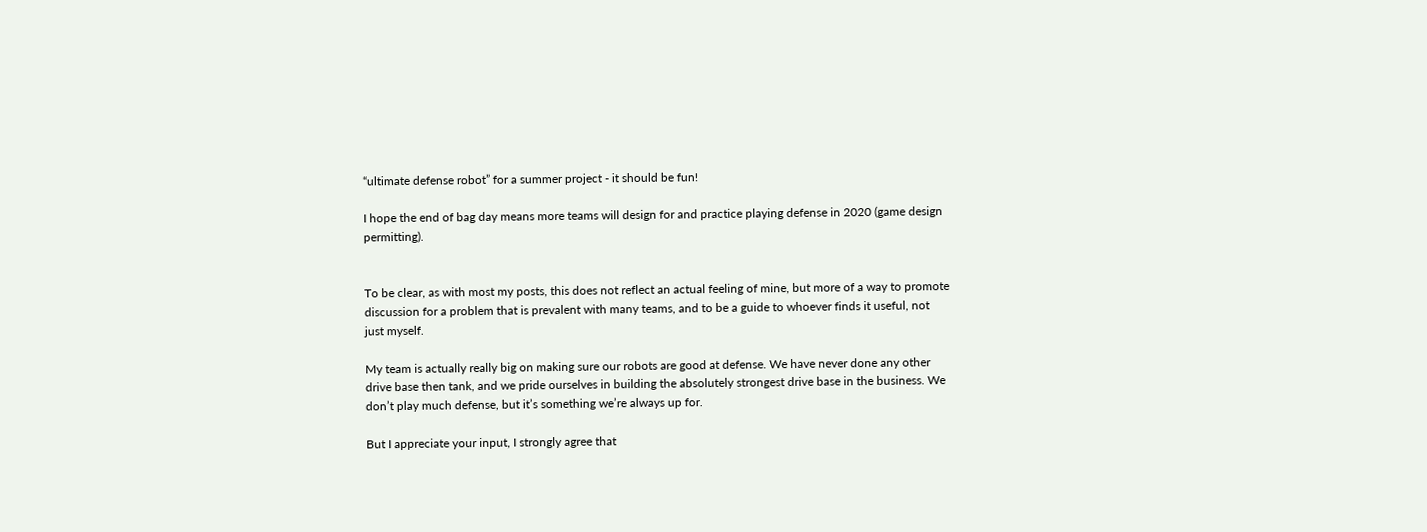“ultimate defense robot” for a summer project - it should be fun!

I hope the end of bag day means more teams will design for and practice playing defense in 2020 (game design permitting).


To be clear, as with most my posts, this does not reflect an actual feeling of mine, but more of a way to promote discussion for a problem that is prevalent with many teams, and to be a guide to whoever finds it useful, not just myself.

My team is actually really big on making sure our robots are good at defense. We have never done any other drive base then tank, and we pride ourselves in building the absolutely strongest drive base in the business. We don’t play much defense, but it’s something we’re always up for.

But I appreciate your input, I strongly agree that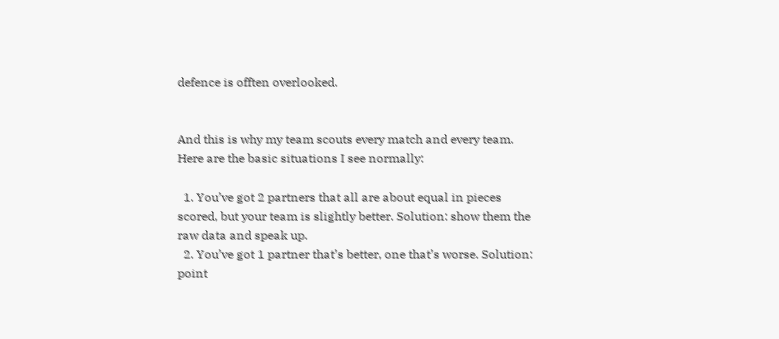defence is offten overlooked.


And this is why my team scouts every match and every team. Here are the basic situations I see normally:

  1. You’ve got 2 partners that all are about equal in pieces scored, but your team is slightly better. Solution: show them the raw data and speak up.
  2. You’ve got 1 partner that’s better, one that’s worse. Solution: point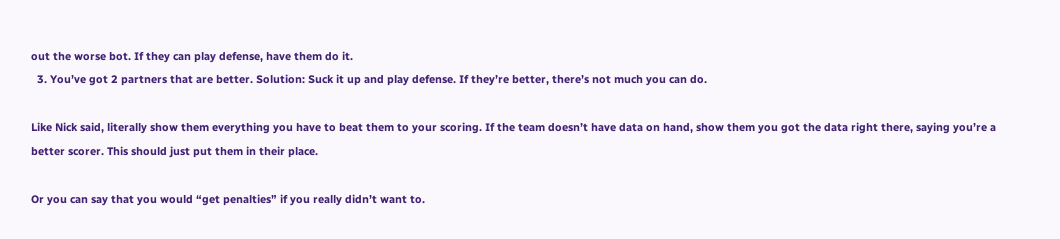out the worse bot. If they can play defense, have them do it.
  3. You’ve got 2 partners that are better. Solution: Suck it up and play defense. If they’re better, there’s not much you can do.

Like Nick said, literally show them everything you have to beat them to your scoring. If the team doesn’t have data on hand, show them you got the data right there, saying you’re a better scorer. This should just put them in their place.

Or you can say that you would “get penalties” if you really didn’t want to.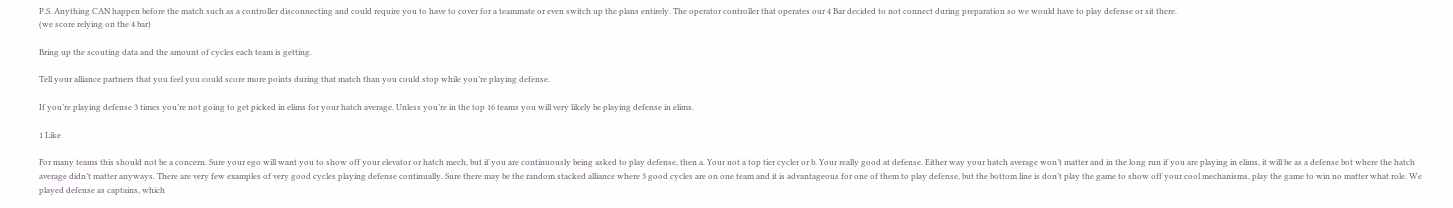P.S. Anything CAN happen before the match such as a controller disconnecting and could require you to have to cover for a teammate or even switch up the plans entirely. The operator controller that operates our 4 Bar decided to not connect during preparation so we would have to play defense or sit there.
(we score relying on the 4 bar)

Bring up the scouting data and the amount of cycles each team is getting.

Tell your alliance partners that you feel you could score more points during that match than you could stop while you’re playing defense.

If you’re playing defense 3 times you’re not going to get picked in elims for your hatch average. Unless you’re in the top 16 teams you will very likely be playing defense in elims.

1 Like

For many teams this should not be a concern. Sure your ego will want you to show off your elevator or hatch mech, but if you are continuously being asked to play defense, then a. Your not a top tier cycler or b. Your really good at defense. Either way your hatch average won’t matter and in the long run if you are playing in elims, it will be as a defense bot where the hatch average didn’t matter anyways. There are very few examples of very good cycles playing defense continually. Sure there may be the random stacked alliance where 3 good cycles are on one team and it is advantageous for one of them to play defense, but the bottom line is don’t play the game to show off your cool mechanisms, play the game to win no matter what role. We played defense as captains, which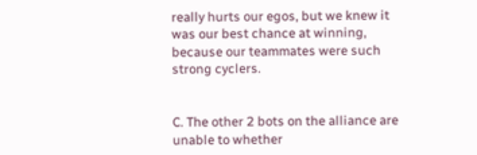really hurts our egos, but we knew it was our best chance at winning, because our teammates were such strong cyclers.


C. The other 2 bots on the alliance are unable to whether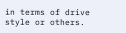in terms of drive style or others.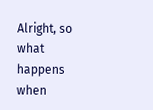Alright, so what happens when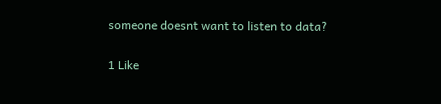someone doesnt want to listen to data?

1 Like